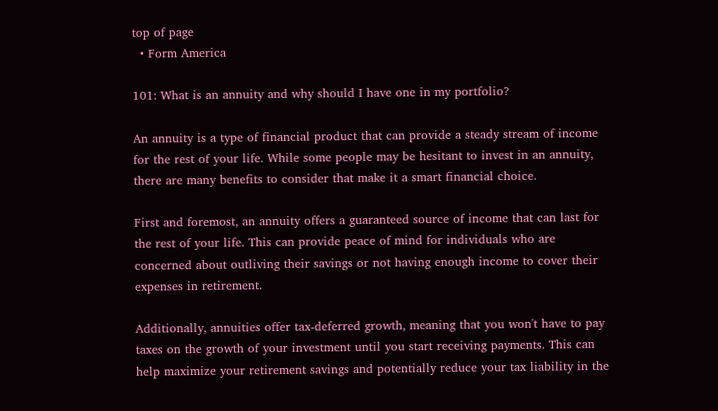top of page
  • Form America

101: What is an annuity and why should I have one in my portfolio?

An annuity is a type of financial product that can provide a steady stream of income for the rest of your life. While some people may be hesitant to invest in an annuity, there are many benefits to consider that make it a smart financial choice.

First and foremost, an annuity offers a guaranteed source of income that can last for the rest of your life. This can provide peace of mind for individuals who are concerned about outliving their savings or not having enough income to cover their expenses in retirement.

Additionally, annuities offer tax-deferred growth, meaning that you won't have to pay taxes on the growth of your investment until you start receiving payments. This can help maximize your retirement savings and potentially reduce your tax liability in the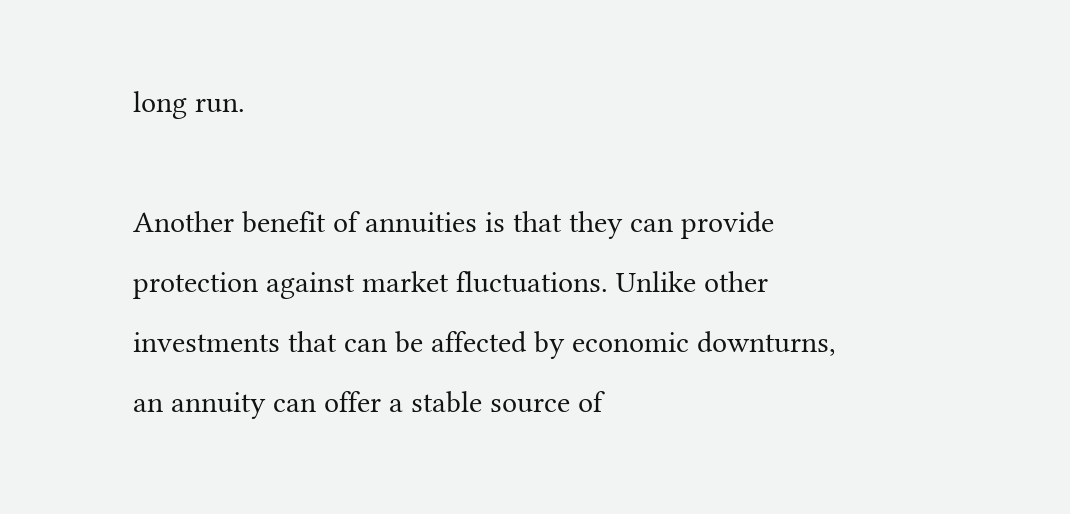long run.

Another benefit of annuities is that they can provide protection against market fluctuations. Unlike other investments that can be affected by economic downturns, an annuity can offer a stable source of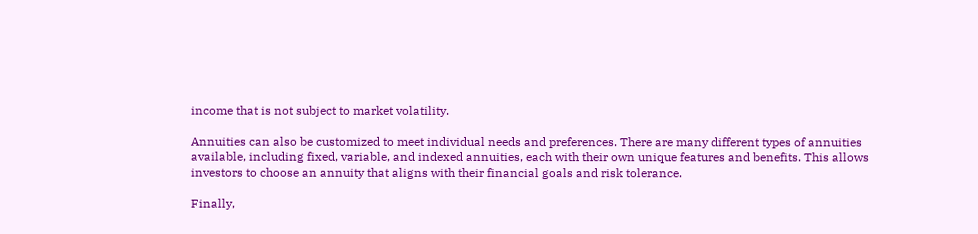income that is not subject to market volatility.

Annuities can also be customized to meet individual needs and preferences. There are many different types of annuities available, including fixed, variable, and indexed annuities, each with their own unique features and benefits. This allows investors to choose an annuity that aligns with their financial goals and risk tolerance.

Finally,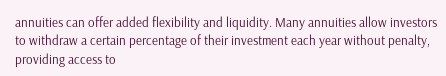annuities can offer added flexibility and liquidity. Many annuities allow investors to withdraw a certain percentage of their investment each year without penalty, providing access to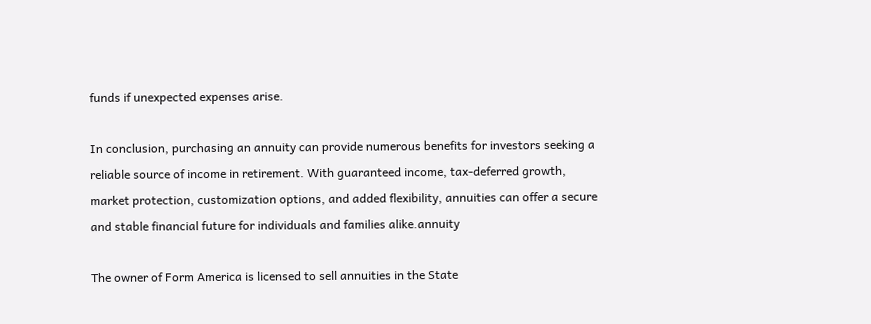funds if unexpected expenses arise.

In conclusion, purchasing an annuity can provide numerous benefits for investors seeking a reliable source of income in retirement. With guaranteed income, tax-deferred growth, market protection, customization options, and added flexibility, annuities can offer a secure and stable financial future for individuals and families alike.annuity

The owner of Form America is licensed to sell annuities in the State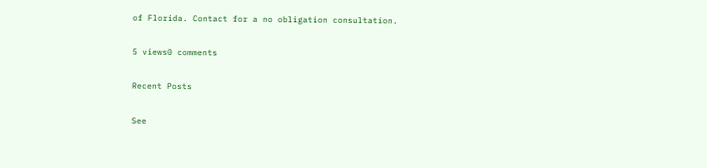of Florida. Contact for a no obligation consultation.

5 views0 comments

Recent Posts

See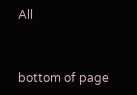All


bottom of page